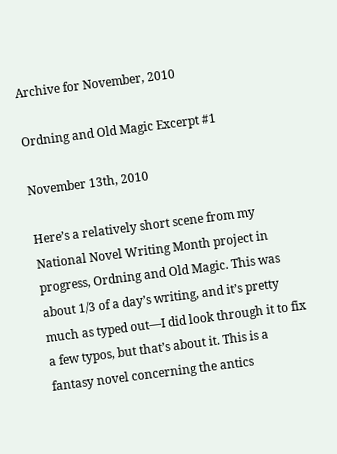Archive for November, 2010

Ordning and Old Magic Excerpt #1

November 13th, 2010

Here’s a relatively short scene from my National Novel Writing Month project in progress, Ordning and Old Magic. This was about 1/3 of a day’s writing, and it’s pretty much as typed out—I did look through it to fix a few typos, but that’s about it. This is a fantasy novel concerning the antics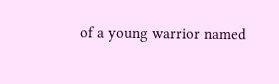of a young warrior named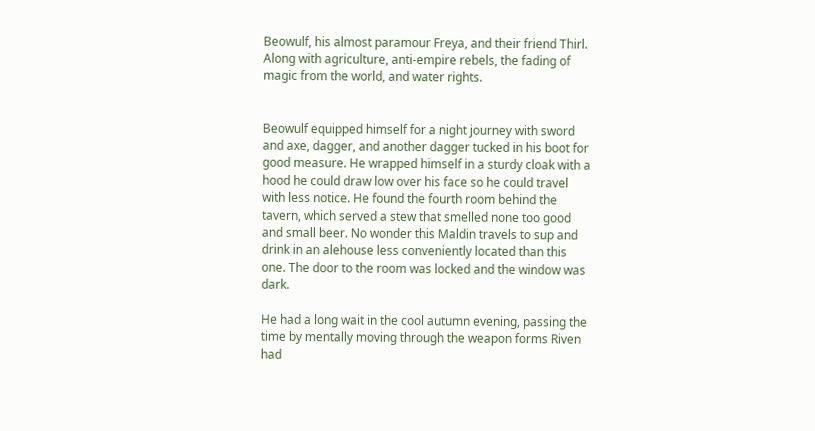Beowulf, his almost paramour Freya, and their friend Thirl. Along with agriculture, anti-empire rebels, the fading of magic from the world, and water rights.


Beowulf equipped himself for a night journey with sword and axe, dagger, and another dagger tucked in his boot for good measure. He wrapped himself in a sturdy cloak with a hood he could draw low over his face so he could travel with less notice. He found the fourth room behind the tavern, which served a stew that smelled none too good and small beer. No wonder this Maldin travels to sup and drink in an alehouse less conveniently located than this one. The door to the room was locked and the window was dark.

He had a long wait in the cool autumn evening, passing the time by mentally moving through the weapon forms Riven had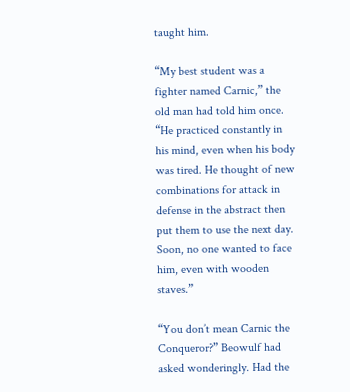taught him.

“My best student was a fighter named Carnic,” the old man had told him once. “He practiced constantly in his mind, even when his body was tired. He thought of new combinations for attack in defense in the abstract then put them to use the next day. Soon, no one wanted to face him, even with wooden staves.”

“You don’t mean Carnic the Conqueror?” Beowulf had asked wonderingly. Had the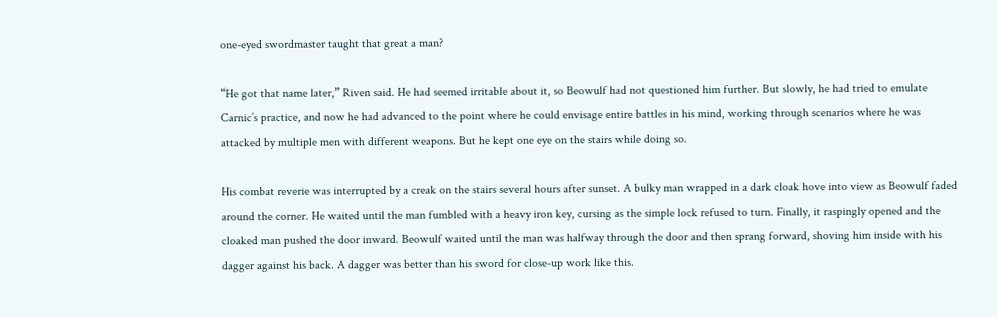one-eyed swordmaster taught that great a man?

“He got that name later,” Riven said. He had seemed irritable about it, so Beowulf had not questioned him further. But slowly, he had tried to emulate Carnic’s practice, and now he had advanced to the point where he could envisage entire battles in his mind, working through scenarios where he was attacked by multiple men with different weapons. But he kept one eye on the stairs while doing so.

His combat reverie was interrupted by a creak on the stairs several hours after sunset. A bulky man wrapped in a dark cloak hove into view as Beowulf faded around the corner. He waited until the man fumbled with a heavy iron key, cursing as the simple lock refused to turn. Finally, it raspingly opened and the cloaked man pushed the door inward. Beowulf waited until the man was halfway through the door and then sprang forward, shoving him inside with his dagger against his back. A dagger was better than his sword for close-up work like this.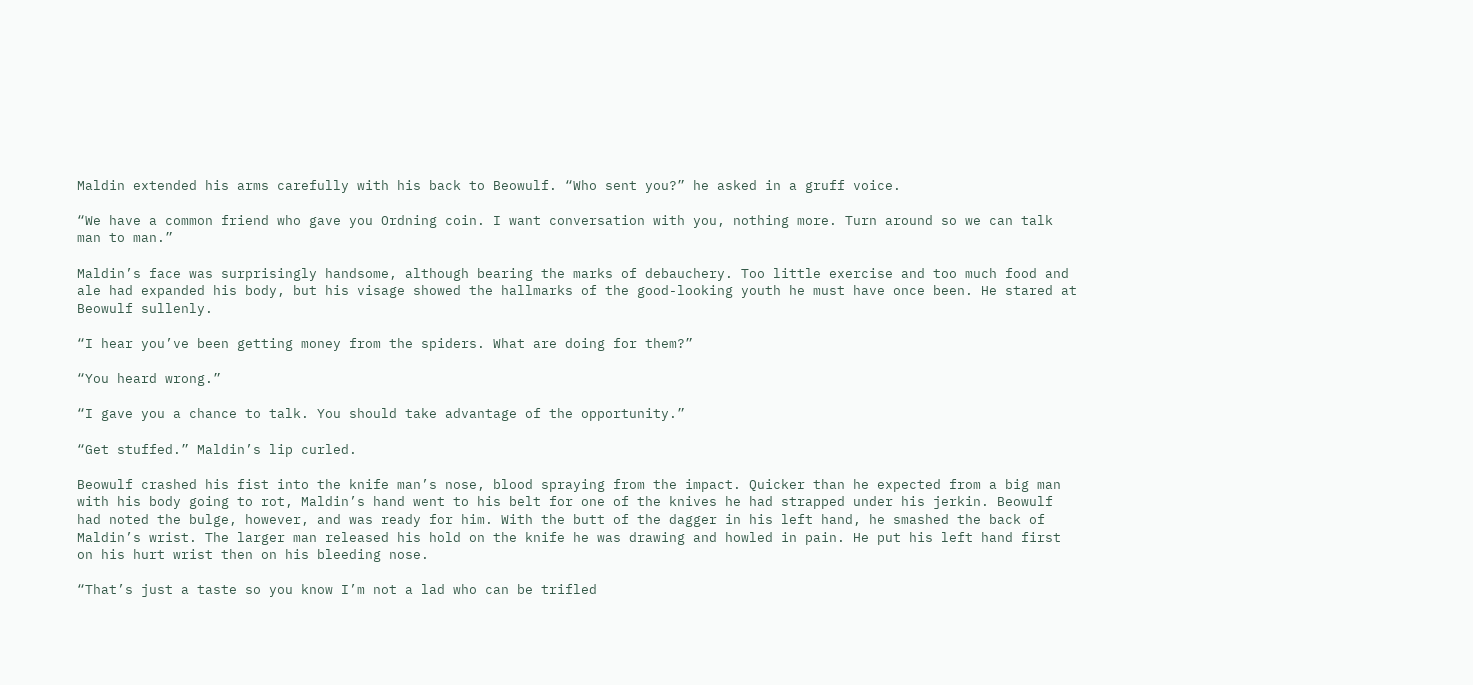Maldin extended his arms carefully with his back to Beowulf. “Who sent you?” he asked in a gruff voice.

“We have a common friend who gave you Ordning coin. I want conversation with you, nothing more. Turn around so we can talk man to man.”

Maldin’s face was surprisingly handsome, although bearing the marks of debauchery. Too little exercise and too much food and ale had expanded his body, but his visage showed the hallmarks of the good-looking youth he must have once been. He stared at Beowulf sullenly.

“I hear you’ve been getting money from the spiders. What are doing for them?”

“You heard wrong.”

“I gave you a chance to talk. You should take advantage of the opportunity.”

“Get stuffed.” Maldin’s lip curled.

Beowulf crashed his fist into the knife man’s nose, blood spraying from the impact. Quicker than he expected from a big man with his body going to rot, Maldin’s hand went to his belt for one of the knives he had strapped under his jerkin. Beowulf had noted the bulge, however, and was ready for him. With the butt of the dagger in his left hand, he smashed the back of Maldin’s wrist. The larger man released his hold on the knife he was drawing and howled in pain. He put his left hand first on his hurt wrist then on his bleeding nose.

“That’s just a taste so you know I’m not a lad who can be trifled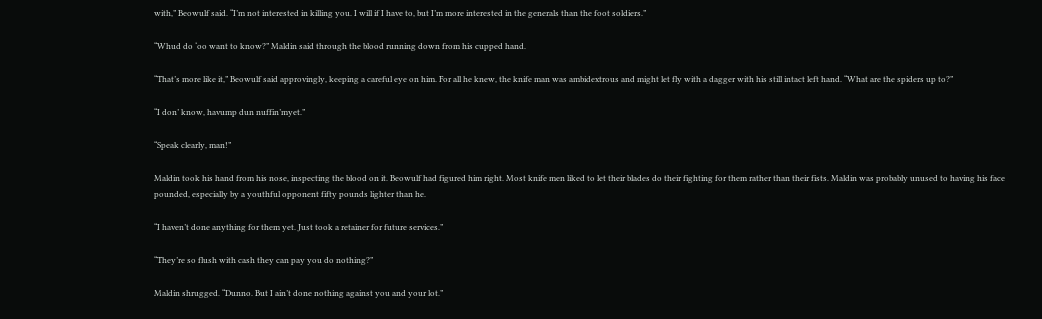with,” Beowulf said. “I’m not interested in killing you. I will if I have to, but I’m more interested in the generals than the foot soldiers.”

“Whud do ‘oo want to know?” Maldin said through the blood running down from his cupped hand.

“That’s more like it,” Beowulf said approvingly, keeping a careful eye on him. For all he knew, the knife man was ambidextrous and might let fly with a dagger with his still intact left hand. “What are the spiders up to?”

“I don’ know, havump dun nuffin’myet.”

“Speak clearly, man!”

Maldin took his hand from his nose, inspecting the blood on it. Beowulf had figured him right. Most knife men liked to let their blades do their fighting for them rather than their fists. Maldin was probably unused to having his face pounded, especially by a youthful opponent fifty pounds lighter than he.

“I haven’t done anything for them yet. Just took a retainer for future services.”

“They’re so flush with cash they can pay you do nothing?”

Maldin shrugged. “Dunno. But I ain’t done nothing against you and your lot.”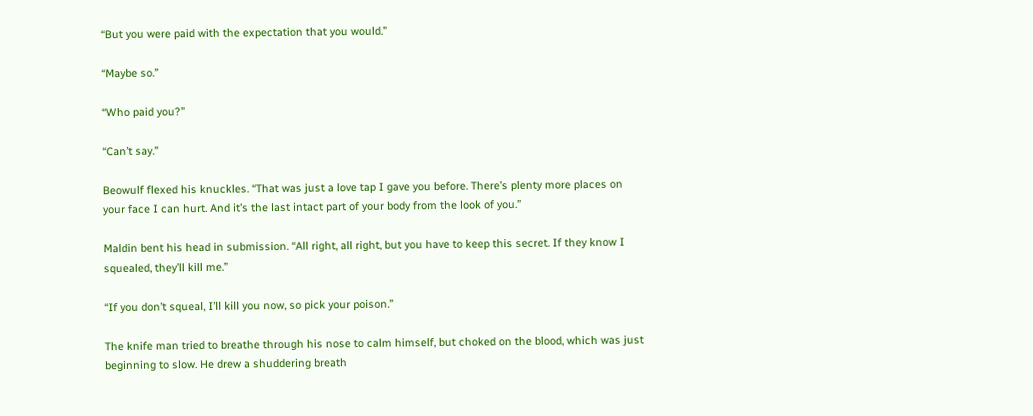“But you were paid with the expectation that you would.”

“Maybe so.”

“Who paid you?”

“Can’t say.”

Beowulf flexed his knuckles. “That was just a love tap I gave you before. There’s plenty more places on your face I can hurt. And it’s the last intact part of your body from the look of you.”

Maldin bent his head in submission. “All right, all right, but you have to keep this secret. If they know I squealed, they’ll kill me.”

“If you don’t squeal, I’ll kill you now, so pick your poison.”

The knife man tried to breathe through his nose to calm himself, but choked on the blood, which was just beginning to slow. He drew a shuddering breath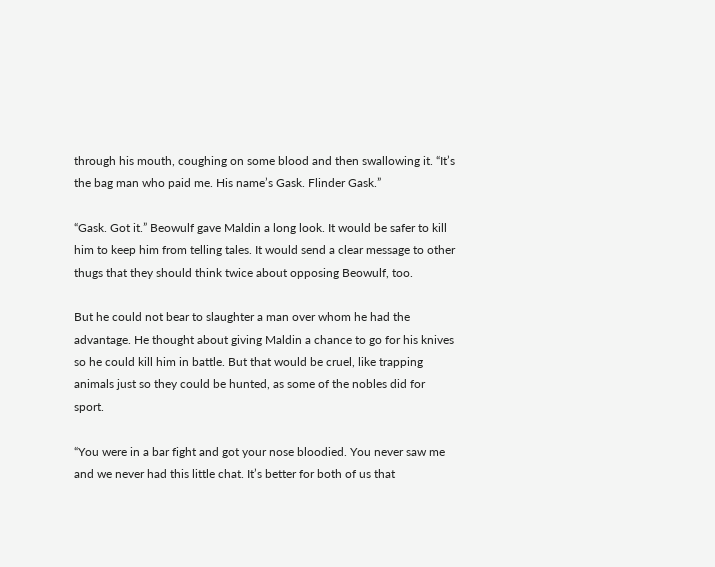through his mouth, coughing on some blood and then swallowing it. “It’s the bag man who paid me. His name’s Gask. Flinder Gask.”

“Gask. Got it.” Beowulf gave Maldin a long look. It would be safer to kill him to keep him from telling tales. It would send a clear message to other thugs that they should think twice about opposing Beowulf, too.

But he could not bear to slaughter a man over whom he had the advantage. He thought about giving Maldin a chance to go for his knives so he could kill him in battle. But that would be cruel, like trapping animals just so they could be hunted, as some of the nobles did for sport.

“You were in a bar fight and got your nose bloodied. You never saw me and we never had this little chat. It’s better for both of us that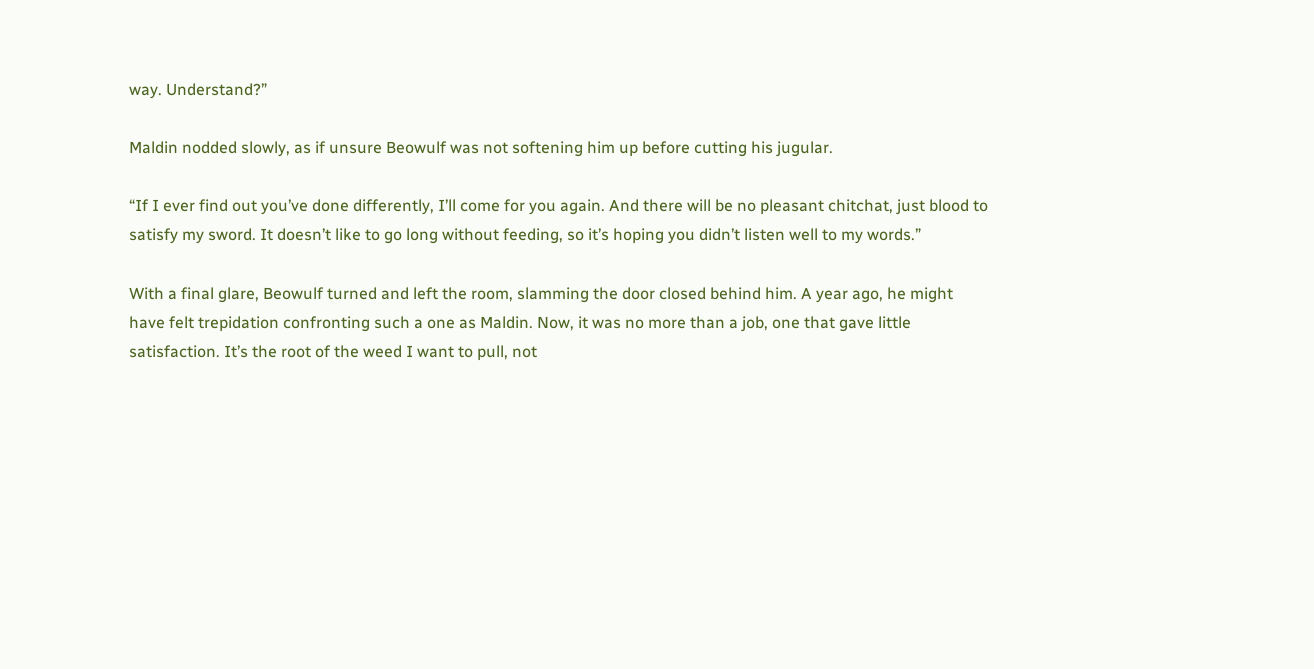way. Understand?”

Maldin nodded slowly, as if unsure Beowulf was not softening him up before cutting his jugular.

“If I ever find out you’ve done differently, I’ll come for you again. And there will be no pleasant chitchat, just blood to satisfy my sword. It doesn’t like to go long without feeding, so it’s hoping you didn’t listen well to my words.”

With a final glare, Beowulf turned and left the room, slamming the door closed behind him. A year ago, he might have felt trepidation confronting such a one as Maldin. Now, it was no more than a job, one that gave little satisfaction. It’s the root of the weed I want to pull, not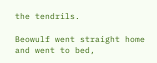the tendrils.

Beowulf went straight home and went to bed,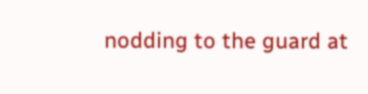nodding to the guard at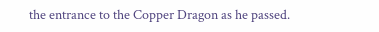the entrance to the Copper Dragon as he passed.